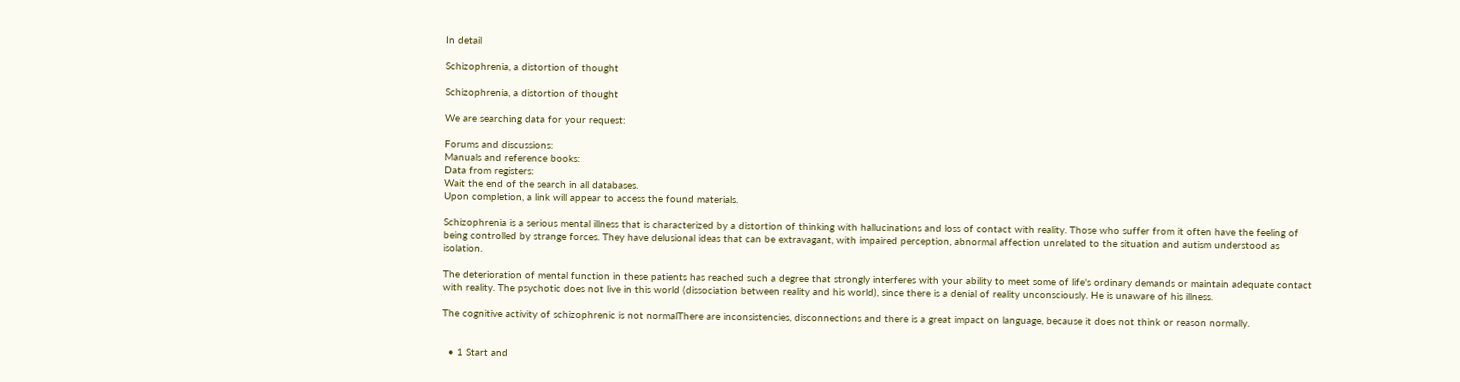In detail

Schizophrenia, a distortion of thought

Schizophrenia, a distortion of thought

We are searching data for your request:

Forums and discussions:
Manuals and reference books:
Data from registers:
Wait the end of the search in all databases.
Upon completion, a link will appear to access the found materials.

Schizophrenia is a serious mental illness that is characterized by a distortion of thinking with hallucinations and loss of contact with reality. Those who suffer from it often have the feeling of being controlled by strange forces. They have delusional ideas that can be extravagant, with impaired perception, abnormal affection unrelated to the situation and autism understood as isolation.

The deterioration of mental function in these patients has reached such a degree that strongly interferes with your ability to meet some of life's ordinary demands or maintain adequate contact with reality. The psychotic does not live in this world (dissociation between reality and his world), since there is a denial of reality unconsciously. He is unaware of his illness.

The cognitive activity of schizophrenic is not normalThere are inconsistencies, disconnections and there is a great impact on language, because it does not think or reason normally.


  • 1 Start and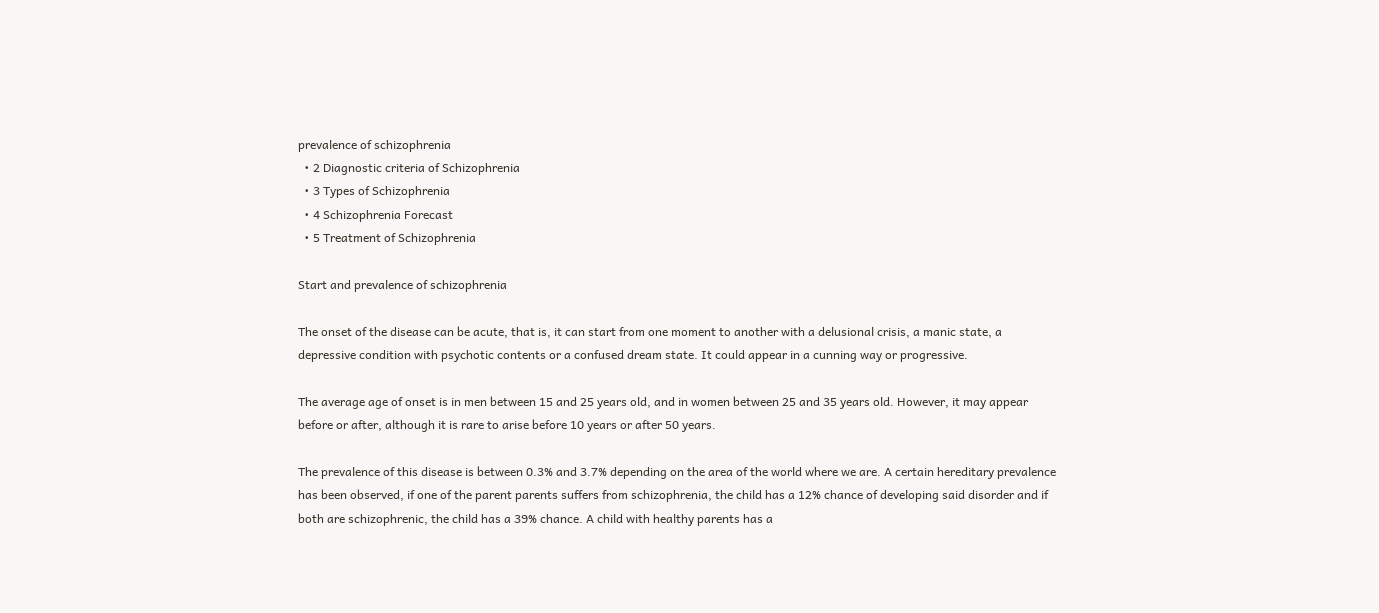prevalence of schizophrenia
  • 2 Diagnostic criteria of Schizophrenia
  • 3 Types of Schizophrenia
  • 4 Schizophrenia Forecast
  • 5 Treatment of Schizophrenia

Start and prevalence of schizophrenia

The onset of the disease can be acute, that is, it can start from one moment to another with a delusional crisis, a manic state, a depressive condition with psychotic contents or a confused dream state. It could appear in a cunning way or progressive.

The average age of onset is in men between 15 and 25 years old, and in women between 25 and 35 years old. However, it may appear before or after, although it is rare to arise before 10 years or after 50 years.

The prevalence of this disease is between 0.3% and 3.7% depending on the area of the world where we are. A certain hereditary prevalence has been observed, if one of the parent parents suffers from schizophrenia, the child has a 12% chance of developing said disorder and if both are schizophrenic, the child has a 39% chance. A child with healthy parents has a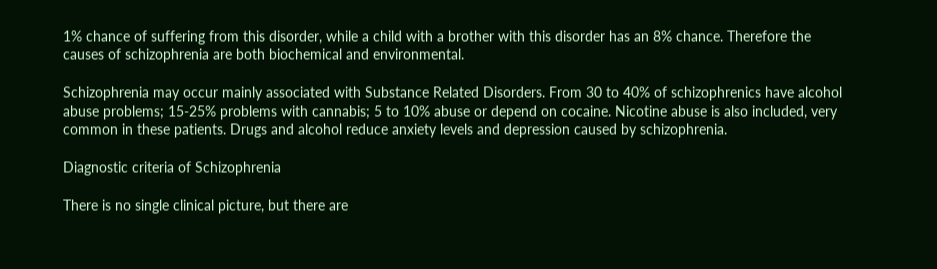1% chance of suffering from this disorder, while a child with a brother with this disorder has an 8% chance. Therefore the causes of schizophrenia are both biochemical and environmental.

Schizophrenia may occur mainly associated with Substance Related Disorders. From 30 to 40% of schizophrenics have alcohol abuse problems; 15-25% problems with cannabis; 5 to 10% abuse or depend on cocaine. Nicotine abuse is also included, very common in these patients. Drugs and alcohol reduce anxiety levels and depression caused by schizophrenia.

Diagnostic criteria of Schizophrenia

There is no single clinical picture, but there are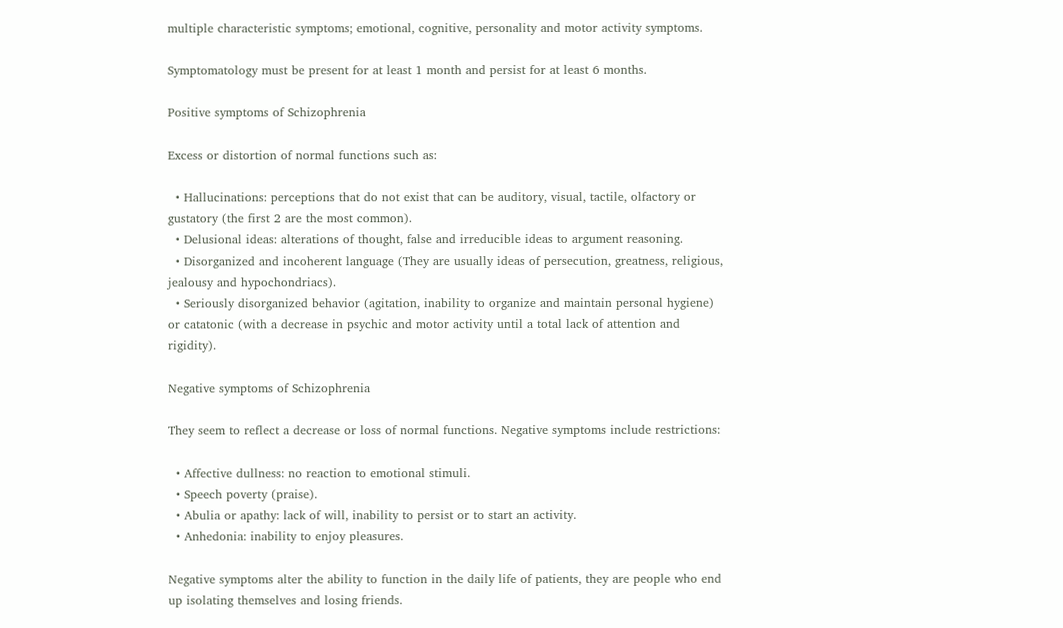multiple characteristic symptoms; emotional, cognitive, personality and motor activity symptoms.

Symptomatology must be present for at least 1 month and persist for at least 6 months.

Positive symptoms of Schizophrenia

Excess or distortion of normal functions such as:

  • Hallucinations: perceptions that do not exist that can be auditory, visual, tactile, olfactory or gustatory (the first 2 are the most common).
  • Delusional ideas: alterations of thought, false and irreducible ideas to argument reasoning.
  • Disorganized and incoherent language (They are usually ideas of persecution, greatness, religious, jealousy and hypochondriacs).
  • Seriously disorganized behavior (agitation, inability to organize and maintain personal hygiene) or catatonic (with a decrease in psychic and motor activity until a total lack of attention and rigidity).

Negative symptoms of Schizophrenia

They seem to reflect a decrease or loss of normal functions. Negative symptoms include restrictions:

  • Affective dullness: no reaction to emotional stimuli.
  • Speech poverty (praise).
  • Abulia or apathy: lack of will, inability to persist or to start an activity.
  • Anhedonia: inability to enjoy pleasures.

Negative symptoms alter the ability to function in the daily life of patients, they are people who end up isolating themselves and losing friends.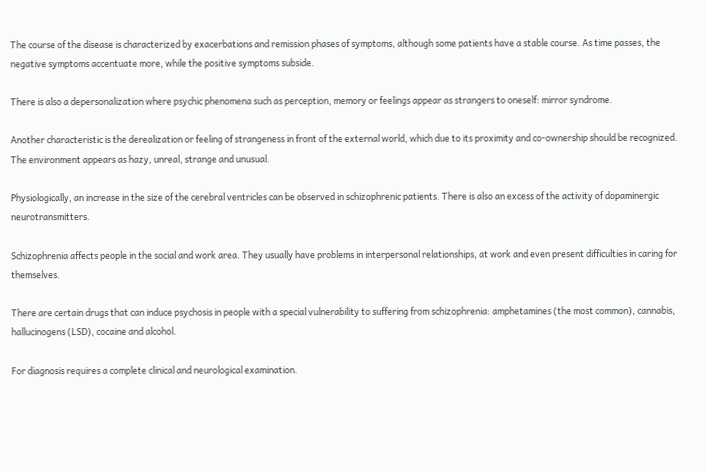The course of the disease is characterized by exacerbations and remission phases of symptoms, although some patients have a stable course. As time passes, the negative symptoms accentuate more, while the positive symptoms subside.

There is also a depersonalization where psychic phenomena such as perception, memory or feelings appear as strangers to oneself: mirror syndrome.

Another characteristic is the derealization or feeling of strangeness in front of the external world, which due to its proximity and co-ownership should be recognized. The environment appears as hazy, unreal, strange and unusual.

Physiologically, an increase in the size of the cerebral ventricles can be observed in schizophrenic patients. There is also an excess of the activity of dopaminergic neurotransmitters.

Schizophrenia affects people in the social and work area. They usually have problems in interpersonal relationships, at work and even present difficulties in caring for themselves.

There are certain drugs that can induce psychosis in people with a special vulnerability to suffering from schizophrenia: amphetamines (the most common), cannabis, hallucinogens (LSD), cocaine and alcohol.

For diagnosis requires a complete clinical and neurological examination.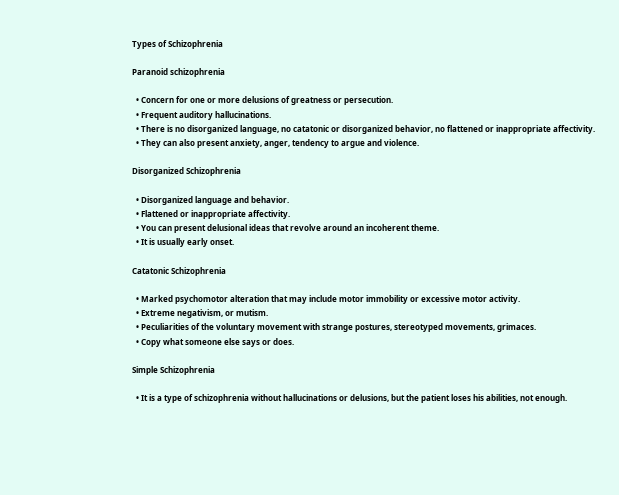Types of Schizophrenia

Paranoid schizophrenia

  • Concern for one or more delusions of greatness or persecution.
  • Frequent auditory hallucinations.
  • There is no disorganized language, no catatonic or disorganized behavior, no flattened or inappropriate affectivity.
  • They can also present anxiety, anger, tendency to argue and violence.

Disorganized Schizophrenia

  • Disorganized language and behavior.
  • Flattened or inappropriate affectivity.
  • You can present delusional ideas that revolve around an incoherent theme.
  • It is usually early onset.

Catatonic Schizophrenia

  • Marked psychomotor alteration that may include motor immobility or excessive motor activity.
  • Extreme negativism, or mutism.
  • Peculiarities of the voluntary movement with strange postures, stereotyped movements, grimaces.
  • Copy what someone else says or does.

Simple Schizophrenia

  • It is a type of schizophrenia without hallucinations or delusions, but the patient loses his abilities, not enough.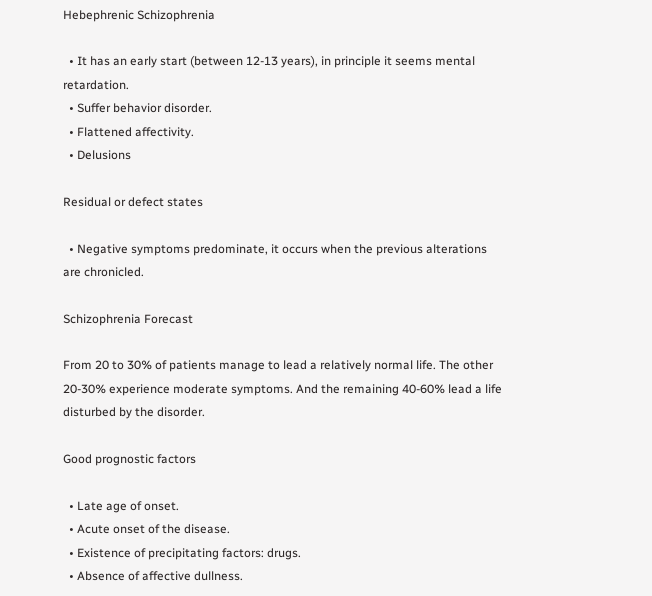Hebephrenic Schizophrenia

  • It has an early start (between 12-13 years), in principle it seems mental retardation.
  • Suffer behavior disorder.
  • Flattened affectivity.
  • Delusions

Residual or defect states

  • Negative symptoms predominate, it occurs when the previous alterations are chronicled.

Schizophrenia Forecast

From 20 to 30% of patients manage to lead a relatively normal life. The other 20-30% experience moderate symptoms. And the remaining 40-60% lead a life disturbed by the disorder.

Good prognostic factors

  • Late age of onset.
  • Acute onset of the disease.
  • Existence of precipitating factors: drugs.
  • Absence of affective dullness.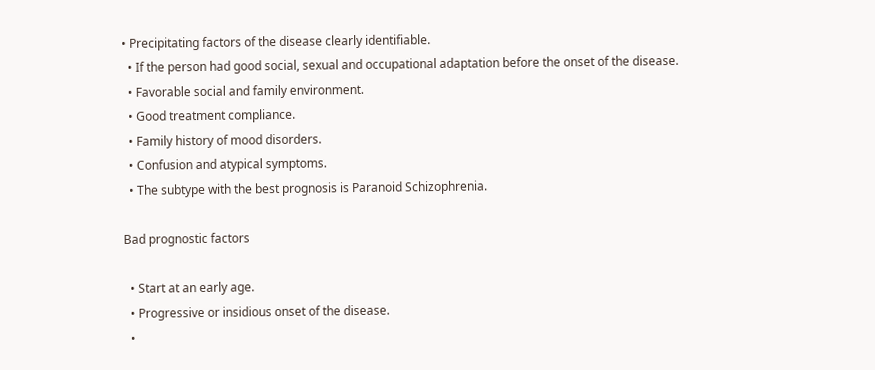• Precipitating factors of the disease clearly identifiable.
  • If the person had good social, sexual and occupational adaptation before the onset of the disease.
  • Favorable social and family environment.
  • Good treatment compliance.
  • Family history of mood disorders.
  • Confusion and atypical symptoms.
  • The subtype with the best prognosis is Paranoid Schizophrenia.

Bad prognostic factors

  • Start at an early age.
  • Progressive or insidious onset of the disease.
  •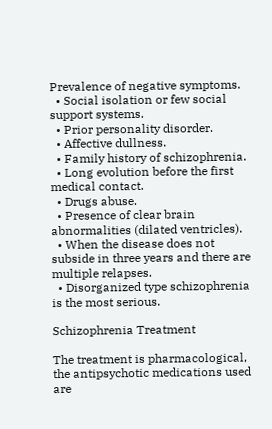Prevalence of negative symptoms.
  • Social isolation or few social support systems.
  • Prior personality disorder.
  • Affective dullness.
  • Family history of schizophrenia.
  • Long evolution before the first medical contact.
  • Drugs abuse.
  • Presence of clear brain abnormalities (dilated ventricles).
  • When the disease does not subside in three years and there are multiple relapses.
  • Disorganized type schizophrenia is the most serious.

Schizophrenia Treatment

The treatment is pharmacological, the antipsychotic medications used are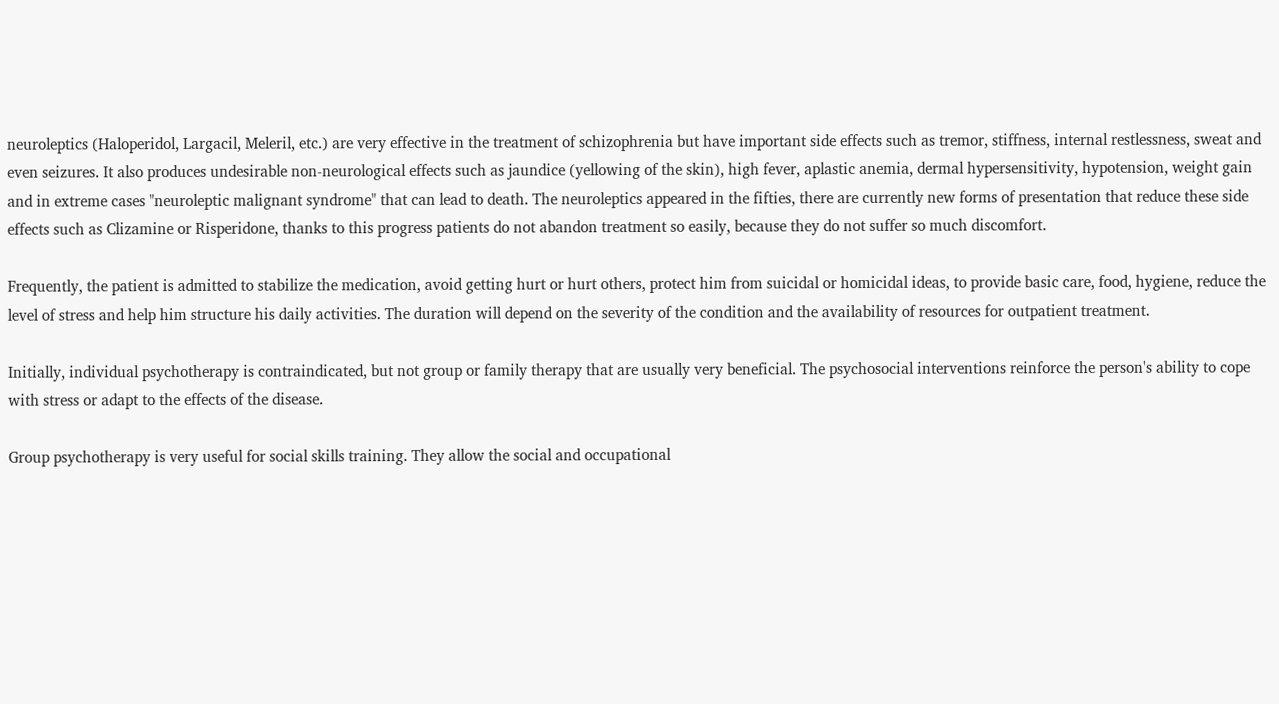neuroleptics (Haloperidol, Largacil, Meleril, etc.) are very effective in the treatment of schizophrenia but have important side effects such as tremor, stiffness, internal restlessness, sweat and even seizures. It also produces undesirable non-neurological effects such as jaundice (yellowing of the skin), high fever, aplastic anemia, dermal hypersensitivity, hypotension, weight gain and in extreme cases "neuroleptic malignant syndrome" that can lead to death. The neuroleptics appeared in the fifties, there are currently new forms of presentation that reduce these side effects such as Clizamine or Risperidone, thanks to this progress patients do not abandon treatment so easily, because they do not suffer so much discomfort.

Frequently, the patient is admitted to stabilize the medication, avoid getting hurt or hurt others, protect him from suicidal or homicidal ideas, to provide basic care, food, hygiene, reduce the level of stress and help him structure his daily activities. The duration will depend on the severity of the condition and the availability of resources for outpatient treatment.

Initially, individual psychotherapy is contraindicated, but not group or family therapy that are usually very beneficial. The psychosocial interventions reinforce the person's ability to cope with stress or adapt to the effects of the disease.

Group psychotherapy is very useful for social skills training. They allow the social and occupational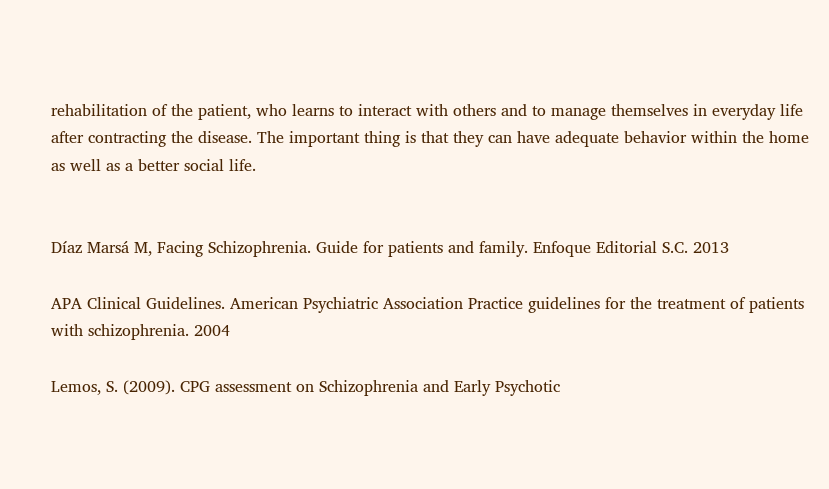rehabilitation of the patient, who learns to interact with others and to manage themselves in everyday life after contracting the disease. The important thing is that they can have adequate behavior within the home as well as a better social life.


Díaz Marsá M, Facing Schizophrenia. Guide for patients and family. Enfoque Editorial S.C. 2013

APA Clinical Guidelines. American Psychiatric Association Practice guidelines for the treatment of patients with schizophrenia. 2004

Lemos, S. (2009). CPG assessment on Schizophrenia and Early Psychotic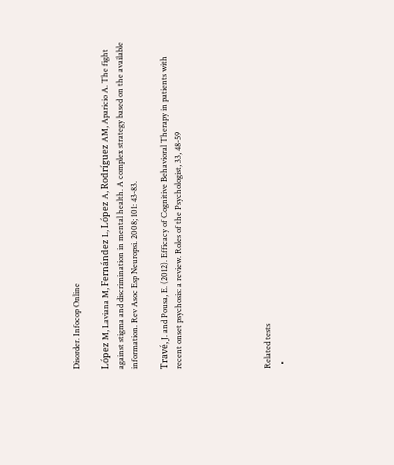Disorder. Infocop Online

López M, Laviana M, Fernández L, López A, Rodríguez AM, Aparicio A. The fight against stigma and discrimination in mental health. A complex strategy based on the available information. Rev Asoc Esp Neuropsi. 2008; 101: 43-83.

Travé, J. and Pousa, E. (2012). Efficacy of Cognitive Behavioral Therapy in patients with recent onset psychosis: a review. Roles of the Psychologist, 33, 48-59





Related tests
  •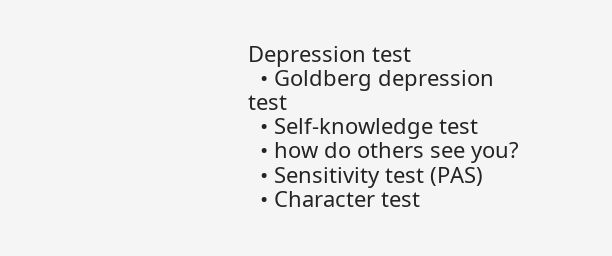Depression test
  • Goldberg depression test
  • Self-knowledge test
  • how do others see you?
  • Sensitivity test (PAS)
  • Character test